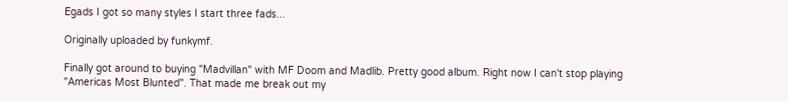Egads I got so many styles I start three fads...

Originally uploaded by funkymf.

Finally got around to buying "Madvillan" with MF Doom and Madlib. Pretty good album. Right now I can't stop playing "Americas Most Blunted". That made me break out my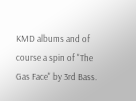KMD albums and of course a spin of "The Gas Face" by 3rd Bass.